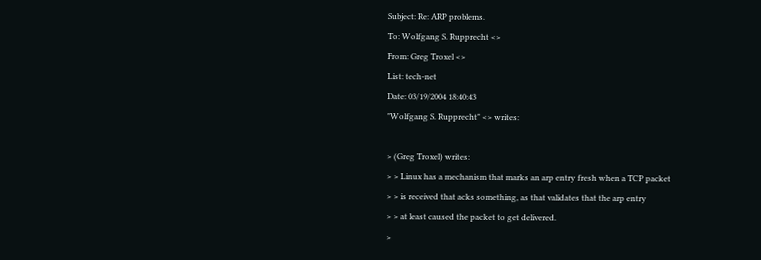Subject: Re: ARP problems.
To: Wolfgang S. Rupprecht <>
From: Greg Troxel <>
List: tech-net
Date: 03/19/2004 18:40:43
"Wolfgang S. Rupprecht" <> writes:

> (Greg Troxel) writes:
> > Linux has a mechanism that marks an arp entry fresh when a TCP packet
> > is received that acks something, as that validates that the arp entry
> > at least caused the packet to get delivered.
>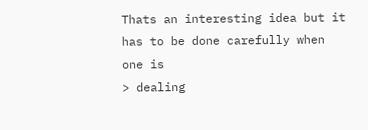Thats an interesting idea but it has to be done carefully when one is
> dealing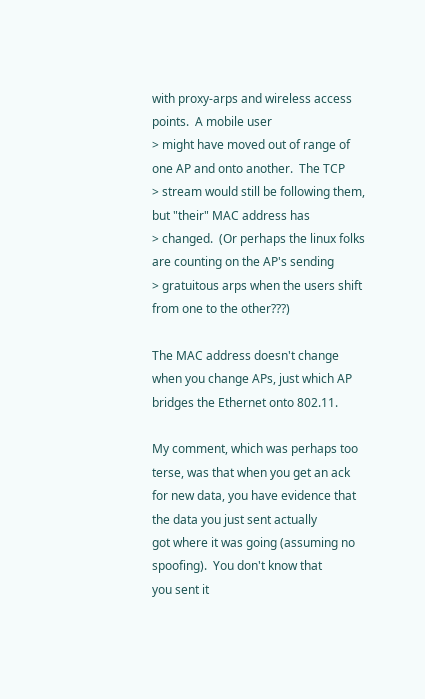with proxy-arps and wireless access points.  A mobile user
> might have moved out of range of one AP and onto another.  The TCP
> stream would still be following them, but "their" MAC address has
> changed.  (Or perhaps the linux folks are counting on the AP's sending
> gratuitous arps when the users shift from one to the other???)

The MAC address doesn't change when you change APs, just which AP
bridges the Ethernet onto 802.11.

My comment, which was perhaps too terse, was that when you get an ack
for new data, you have evidence that the data you just sent actually
got where it was going (assuming no spoofing).  You don't know that
you sent it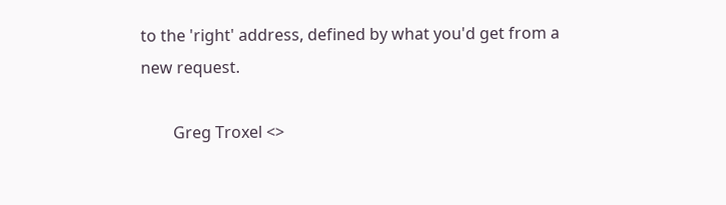to the 'right' address, defined by what you'd get from a
new request.

        Greg Troxel <>